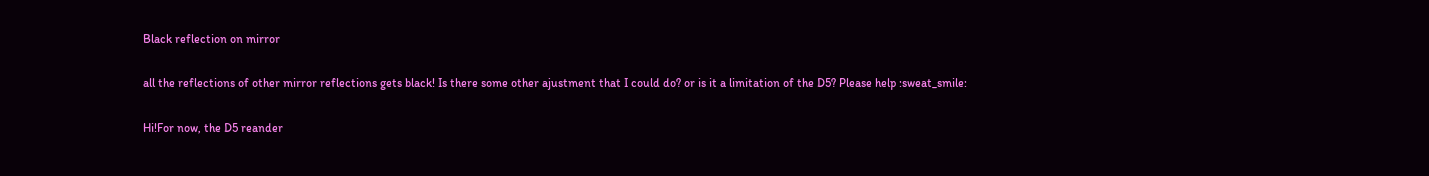Black reflection on mirror

all the reflections of other mirror reflections gets black! Is there some other ajustment that I could do? or is it a limitation of the D5? Please help :sweat_smile:

Hi!For now, the D5 reander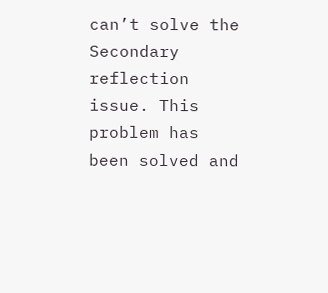can’t solve the Secondary reflection issue. This problem has been solved and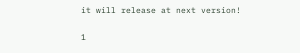it will release at next version!

1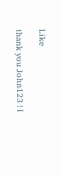Like

thank you John123 ! I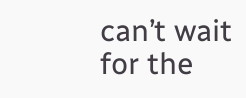can’t wait for the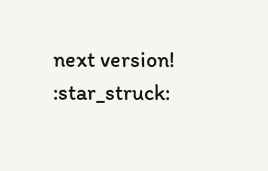next version! :star_struck: